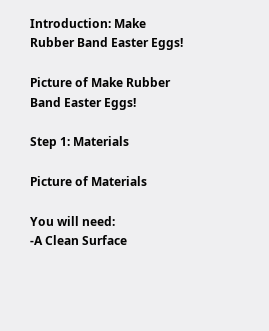Introduction: Make Rubber Band Easter Eggs!

Picture of Make Rubber Band Easter Eggs!

Step 1: Materials

Picture of Materials

You will need:
-A Clean Surface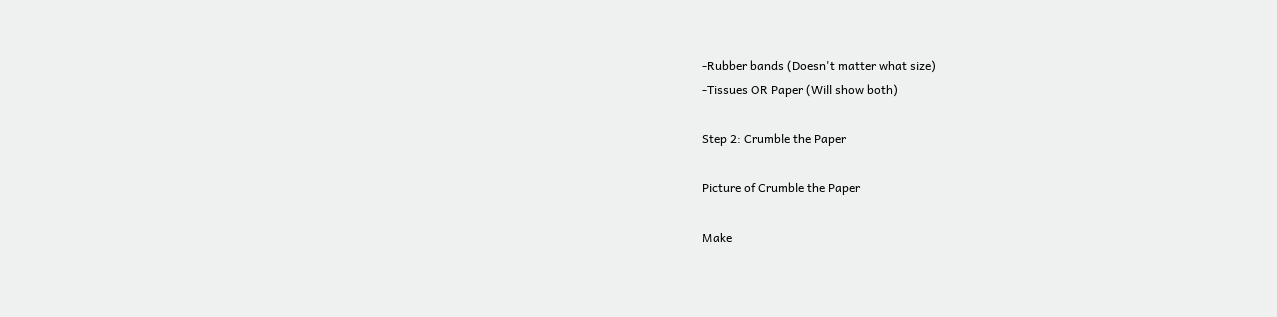-Rubber bands (Doesn't matter what size)
-Tissues OR Paper (Will show both)

Step 2: Crumble the Paper

Picture of Crumble the Paper

Make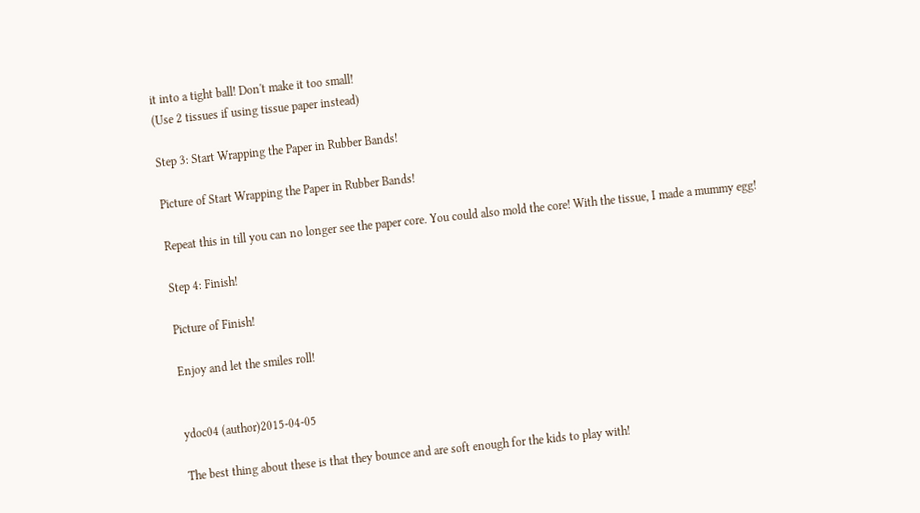it into a tight ball! Don't make it too small!
(Use 2 tissues if using tissue paper instead)

Step 3: Start Wrapping the Paper in Rubber Bands!

Picture of Start Wrapping the Paper in Rubber Bands!

Repeat this in till you can no longer see the paper core. You could also mold the core! With the tissue, I made a mummy egg!

Step 4: Finish!

Picture of Finish!

Enjoy and let the smiles roll!


ydoc04 (author)2015-04-05

The best thing about these is that they bounce and are soft enough for the kids to play with!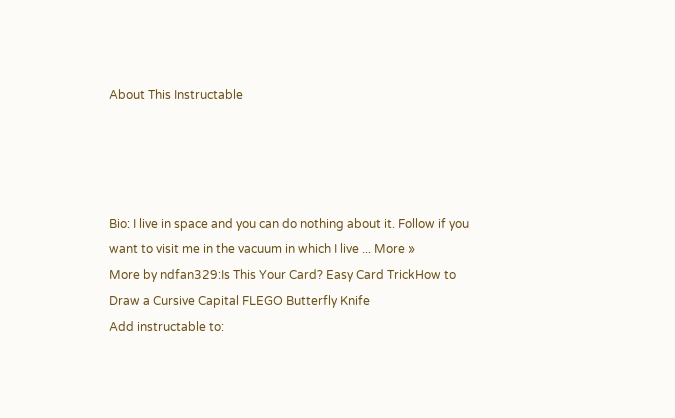About This Instructable




Bio: I live in space and you can do nothing about it. Follow if you want to visit me in the vacuum in which I live ... More »
More by ndfan329:Is This Your Card? Easy Card TrickHow to Draw a Cursive Capital FLEGO Butterfly Knife
Add instructable to: